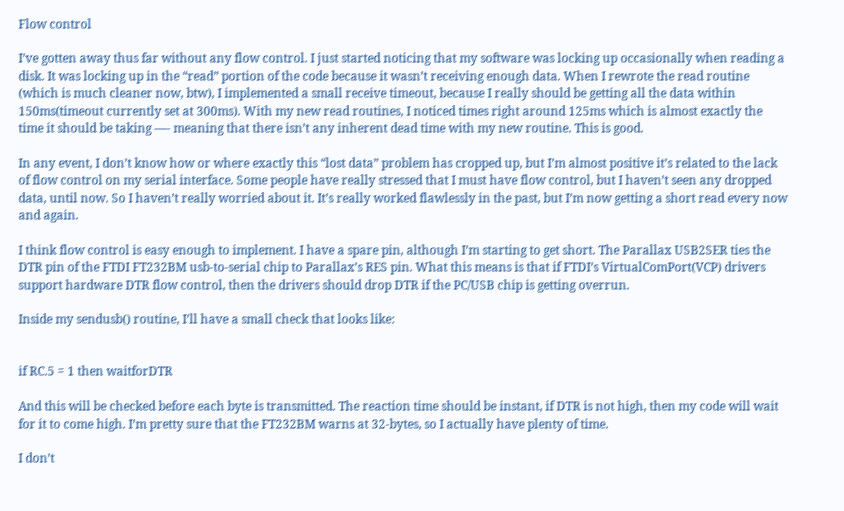Flow control

I’ve gotten away thus far without any flow control. I just started noticing that my software was locking up occasionally when reading a disk. It was locking up in the “read” portion of the code because it wasn’t receiving enough data. When I rewrote the read routine (which is much cleaner now, btw), I implemented a small receive timeout, because I really should be getting all the data within 150ms(timeout currently set at 300ms). With my new read routines, I noticed times right around 125ms which is almost exactly the time it should be taking —- meaning that there isn’t any inherent dead time with my new routine. This is good.

In any event, I don’t know how or where exactly this “lost data” problem has cropped up, but I’m almost positive it’s related to the lack of flow control on my serial interface. Some people have really stressed that I must have flow control, but I haven’t seen any dropped data, until now. So I haven’t really worried about it. It’s really worked flawlessly in the past, but I’m now getting a short read every now and again.

I think flow control is easy enough to implement. I have a spare pin, although I’m starting to get short. The Parallax USB2SER ties the DTR pin of the FTDI FT232BM usb-to-serial chip to Parallax’s RES pin. What this means is that if FTDI’s VirtualComPort(VCP) drivers support hardware DTR flow control, then the drivers should drop DTR if the PC/USB chip is getting overrun.

Inside my sendusb() routine, I’ll have a small check that looks like:


if RC.5 = 1 then waitforDTR

And this will be checked before each byte is transmitted. The reaction time should be instant, if DTR is not high, then my code will wait for it to come high. I’m pretty sure that the FT232BM warns at 32-bytes, so I actually have plenty of time.

I don’t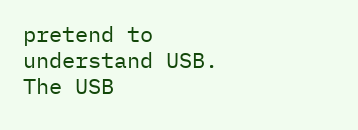pretend to understand USB. The USB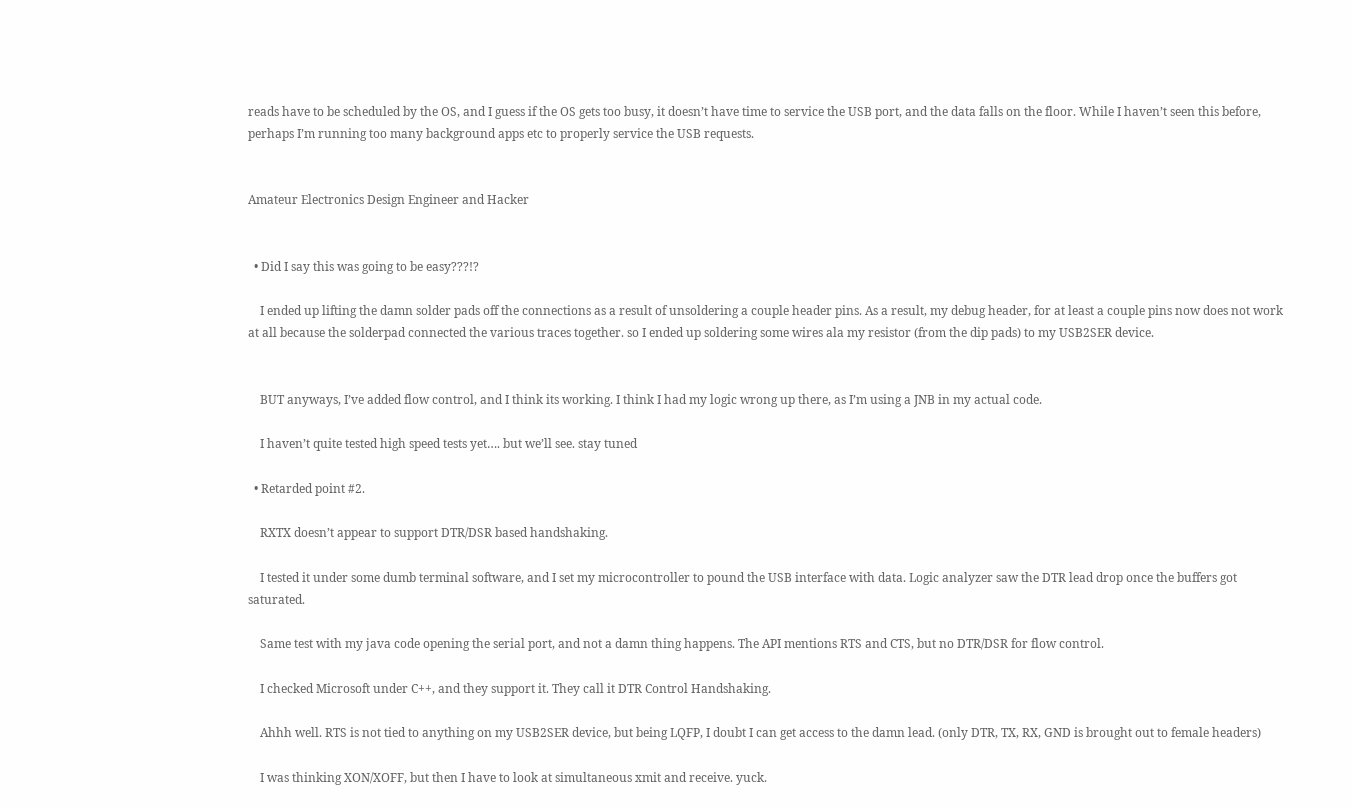reads have to be scheduled by the OS, and I guess if the OS gets too busy, it doesn’t have time to service the USB port, and the data falls on the floor. While I haven’t seen this before, perhaps I’m running too many background apps etc to properly service the USB requests.


Amateur Electronics Design Engineer and Hacker


  • Did I say this was going to be easy???!?

    I ended up lifting the damn solder pads off the connections as a result of unsoldering a couple header pins. As a result, my debug header, for at least a couple pins now does not work at all because the solderpad connected the various traces together. so I ended up soldering some wires ala my resistor (from the dip pads) to my USB2SER device.


    BUT anyways, I’ve added flow control, and I think its working. I think I had my logic wrong up there, as I’m using a JNB in my actual code.

    I haven’t quite tested high speed tests yet…. but we’ll see. stay tuned

  • Retarded point #2.

    RXTX doesn’t appear to support DTR/DSR based handshaking.

    I tested it under some dumb terminal software, and I set my microcontroller to pound the USB interface with data. Logic analyzer saw the DTR lead drop once the buffers got saturated.

    Same test with my java code opening the serial port, and not a damn thing happens. The API mentions RTS and CTS, but no DTR/DSR for flow control.

    I checked Microsoft under C++, and they support it. They call it DTR Control Handshaking.

    Ahhh well. RTS is not tied to anything on my USB2SER device, but being LQFP, I doubt I can get access to the damn lead. (only DTR, TX, RX, GND is brought out to female headers)

    I was thinking XON/XOFF, but then I have to look at simultaneous xmit and receive. yuck.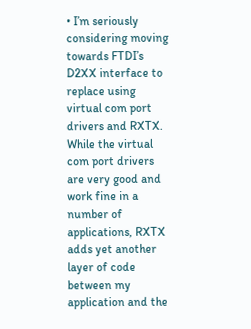• I’m seriously considering moving towards FTDI’s D2XX interface to replace using virtual com port drivers and RXTX. While the virtual com port drivers are very good and work fine in a number of applications, RXTX adds yet another layer of code between my application and the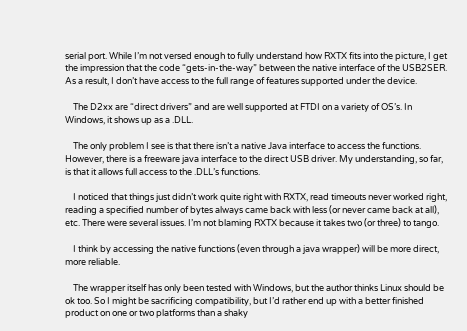serial port. While I’m not versed enough to fully understand how RXTX fits into the picture, I get the impression that the code “gets-in-the-way” between the native interface of the USB2SER. As a result, I don’t have access to the full range of features supported under the device.

    The D2xx are “direct drivers” and are well supported at FTDI on a variety of OS’s. In Windows, it shows up as a .DLL.

    The only problem I see is that there isn’t a native Java interface to access the functions. However, there is a freeware java interface to the direct USB driver. My understanding, so far, is that it allows full access to the .DLL’s functions.

    I noticed that things just didn’t work quite right with RXTX, read timeouts never worked right, reading a specified number of bytes always came back with less (or never came back at all), etc. There were several issues. I’m not blaming RXTX because it takes two (or three) to tango.

    I think by accessing the native functions (even through a java wrapper) will be more direct, more reliable.

    The wrapper itself has only been tested with Windows, but the author thinks Linux should be ok too. So I might be sacrificing compatibility, but I’d rather end up with a better finished product on one or two platforms than a shaky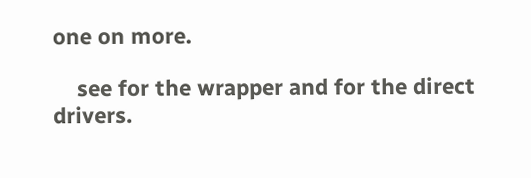one on more.

    see for the wrapper and for the direct drivers.